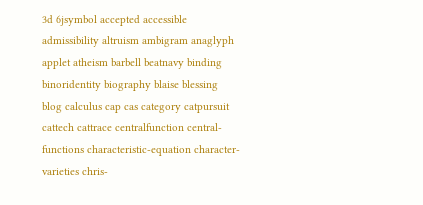3d 6jsymbol accepted accessible admissibility altruism ambigram anaglyph applet atheism barbell beatnavy binding binoridentity biography blaise blessing blog calculus cap cas category catpursuit cattech cattrace centralfunction central-functions characteristic-equation character-varieties chris-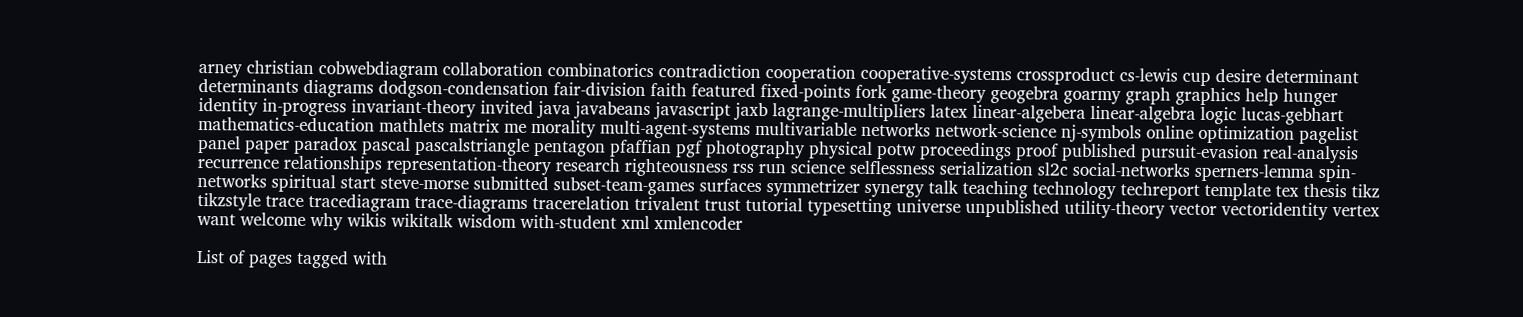arney christian cobwebdiagram collaboration combinatorics contradiction cooperation cooperative-systems crossproduct cs-lewis cup desire determinant determinants diagrams dodgson-condensation fair-division faith featured fixed-points fork game-theory geogebra goarmy graph graphics help hunger identity in-progress invariant-theory invited java javabeans javascript jaxb lagrange-multipliers latex linear-algebera linear-algebra logic lucas-gebhart mathematics-education mathlets matrix me morality multi-agent-systems multivariable networks network-science nj-symbols online optimization pagelist panel paper paradox pascal pascalstriangle pentagon pfaffian pgf photography physical potw proceedings proof published pursuit-evasion real-analysis recurrence relationships representation-theory research righteousness rss run science selflessness serialization sl2c social-networks sperners-lemma spin-networks spiritual start steve-morse submitted subset-team-games surfaces symmetrizer synergy talk teaching technology techreport template tex thesis tikz tikzstyle trace tracediagram trace-diagrams tracerelation trivalent trust tutorial typesetting universe unpublished utility-theory vector vectoridentity vertex want welcome why wikis wikitalk wisdom with-student xml xmlencoder

List of pages tagged with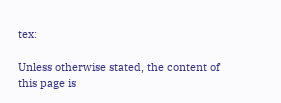tex:

Unless otherwise stated, the content of this page is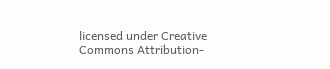licensed under Creative Commons Attribution-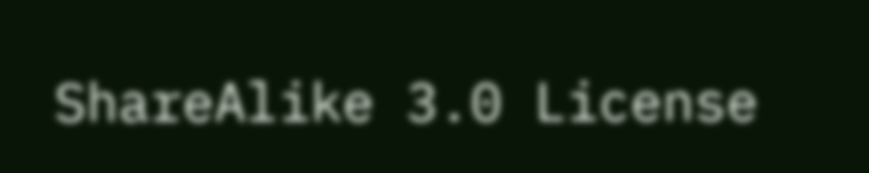ShareAlike 3.0 License